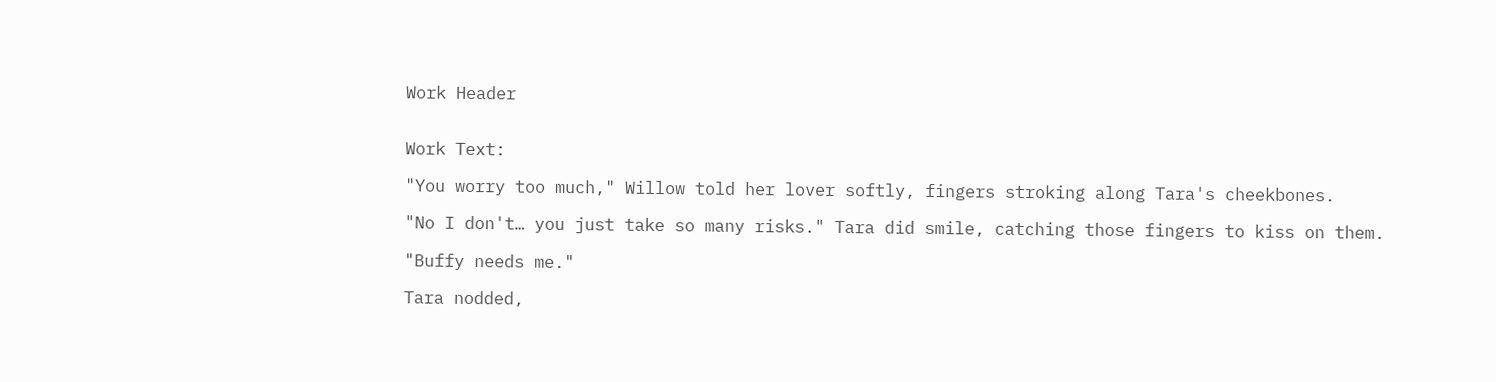Work Header


Work Text:

"You worry too much," Willow told her lover softly, fingers stroking along Tara's cheekbones.

"No I don't… you just take so many risks." Tara did smile, catching those fingers to kiss on them.

"Buffy needs me."

Tara nodded,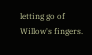letting go of Willow's fingers.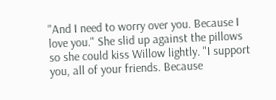"And I need to worry over you. Because I love you." She slid up against the pillows so she could kiss Willow lightly. "I support you, all of your friends. Because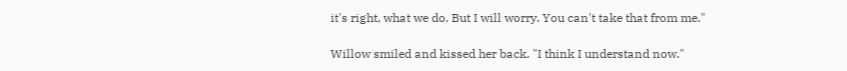it's right, what we do. But I will worry. You can't take that from me."

Willow smiled and kissed her back. "I think I understand now."